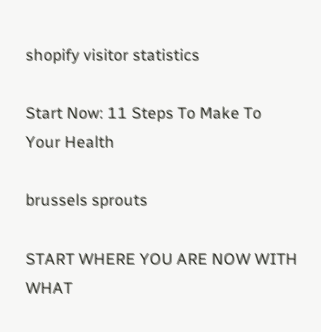shopify visitor statistics

Start Now: 11 Steps To Make To Your Health

brussels sprouts

START WHERE YOU ARE NOW WITH WHAT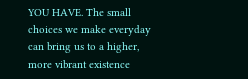YOU HAVE. The small choices we make everyday can bring us to a higher, more vibrant existence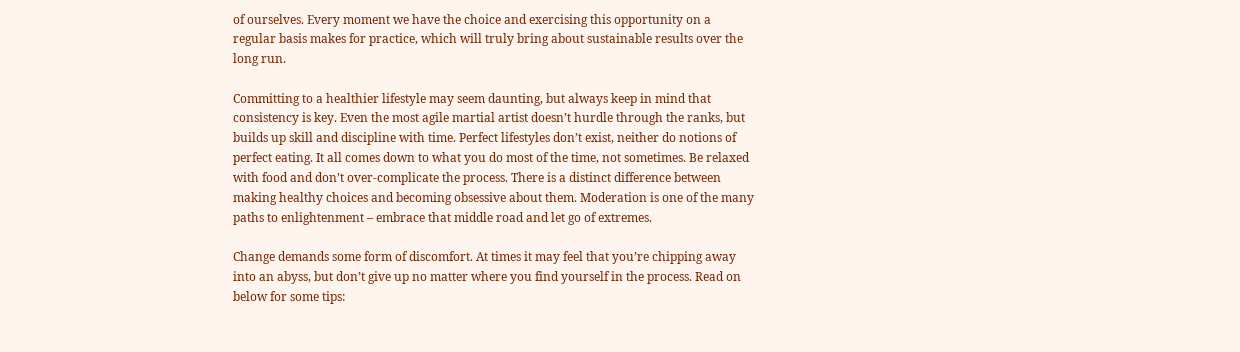of ourselves. Every moment we have the choice and exercising this opportunity on a regular basis makes for practice, which will truly bring about sustainable results over the long run.

Committing to a healthier lifestyle may seem daunting, but always keep in mind that consistency is key. Even the most agile martial artist doesn’t hurdle through the ranks, but builds up skill and discipline with time. Perfect lifestyles don’t exist, neither do notions of perfect eating. It all comes down to what you do most of the time, not sometimes. Be relaxed with food and don’t over-complicate the process. There is a distinct difference between making healthy choices and becoming obsessive about them. Moderation is one of the many paths to enlightenment – embrace that middle road and let go of extremes.

Change demands some form of discomfort. At times it may feel that you’re chipping away into an abyss, but don’t give up no matter where you find yourself in the process. Read on below for some tips: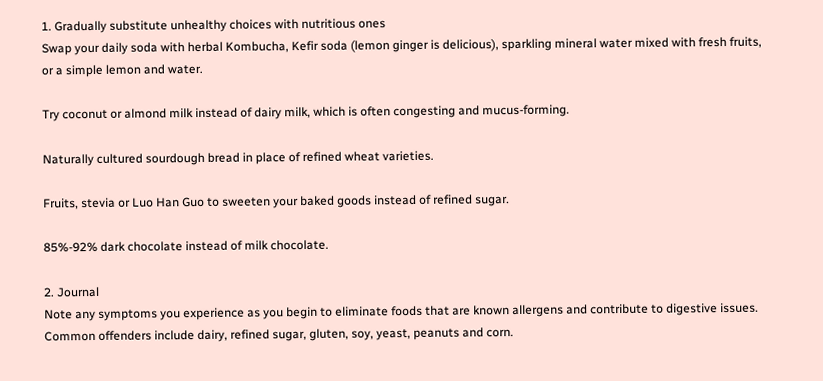1. Gradually substitute unhealthy choices with nutritious ones
Swap your daily soda with herbal Kombucha, Kefir soda (lemon ginger is delicious), sparkling mineral water mixed with fresh fruits, or a simple lemon and water.

Try coconut or almond milk instead of dairy milk, which is often congesting and mucus-forming.

Naturally cultured sourdough bread in place of refined wheat varieties.

Fruits, stevia or Luo Han Guo to sweeten your baked goods instead of refined sugar.

85%-92% dark chocolate instead of milk chocolate.

2. Journal
Note any symptoms you experience as you begin to eliminate foods that are known allergens and contribute to digestive issues. Common offenders include dairy, refined sugar, gluten, soy, yeast, peanuts and corn.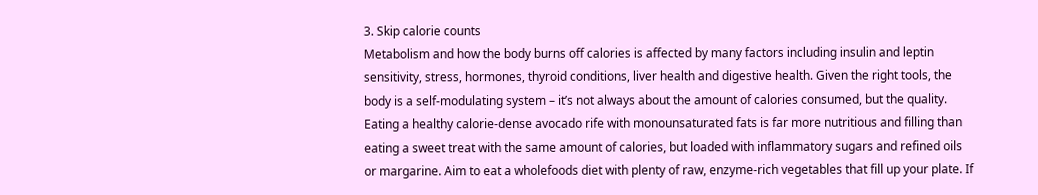3. Skip calorie counts
Metabolism and how the body burns off calories is affected by many factors including insulin and leptin sensitivity, stress, hormones, thyroid conditions, liver health and digestive health. Given the right tools, the body is a self-modulating system – it’s not always about the amount of calories consumed, but the quality. Eating a healthy calorie-dense avocado rife with monounsaturated fats is far more nutritious and filling than eating a sweet treat with the same amount of calories, but loaded with inflammatory sugars and refined oils or margarine. Aim to eat a wholefoods diet with plenty of raw, enzyme-rich vegetables that fill up your plate. If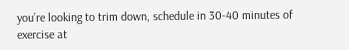you’re looking to trim down, schedule in 30-40 minutes of exercise at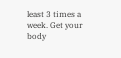least 3 times a week. Get your body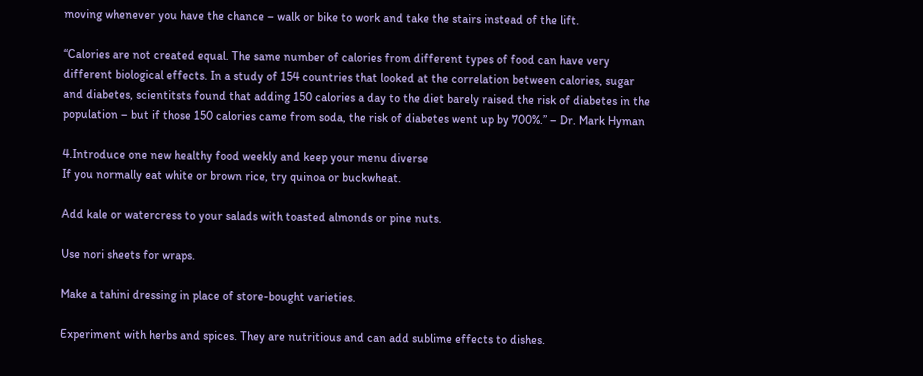moving whenever you have the chance – walk or bike to work and take the stairs instead of the lift.

“Calories are not created equal. The same number of calories from different types of food can have very different biological effects. In a study of 154 countries that looked at the correlation between calories, sugar and diabetes, scientitsts found that adding 150 calories a day to the diet barely raised the risk of diabetes in the population – but if those 150 calories came from soda, the risk of diabetes went up by 700%.” – Dr. Mark Hyman

4.Introduce one new healthy food weekly and keep your menu diverse
If you normally eat white or brown rice, try quinoa or buckwheat.

Add kale or watercress to your salads with toasted almonds or pine nuts.

Use nori sheets for wraps.

Make a tahini dressing in place of store-bought varieties.

Experiment with herbs and spices. They are nutritious and can add sublime effects to dishes.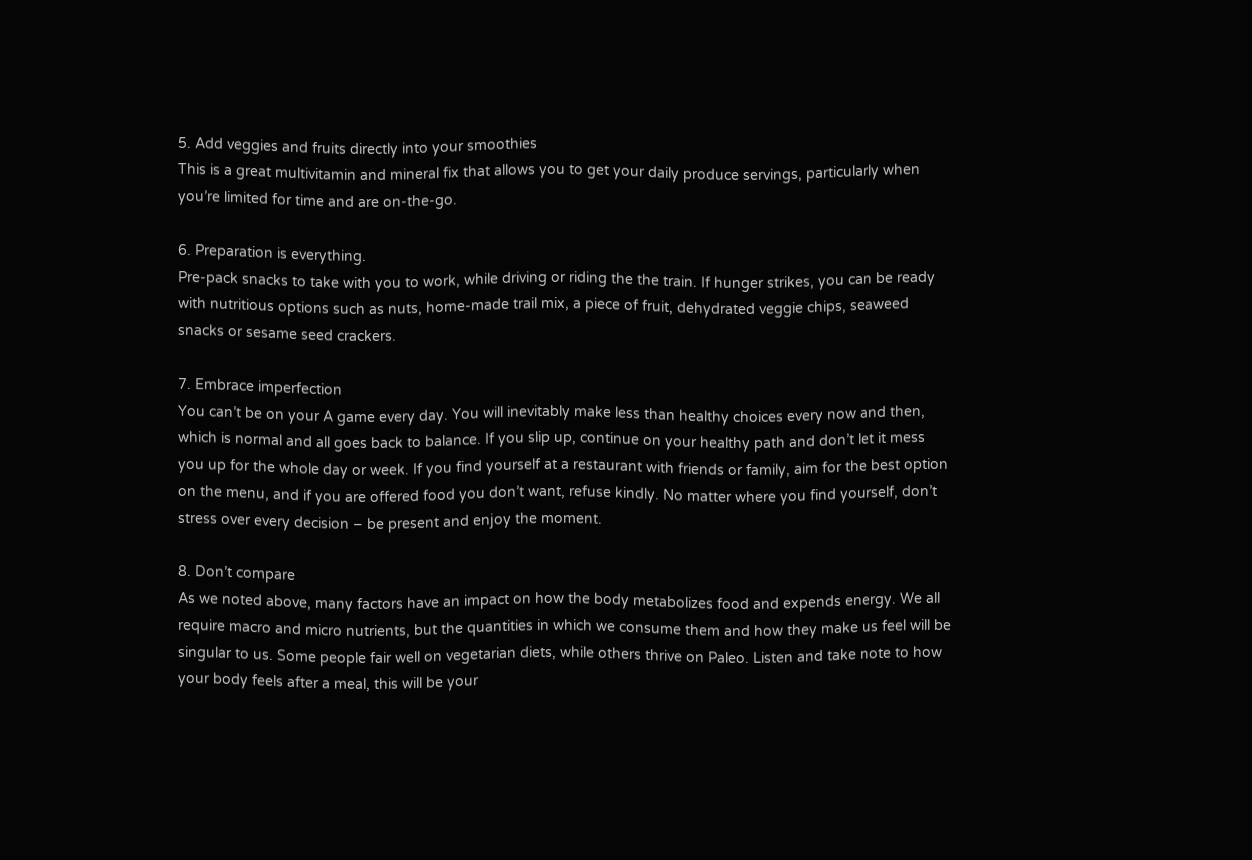5. Add veggies and fruits directly into your smoothies
This is a great multivitamin and mineral fix that allows you to get your daily produce servings, particularly when you’re limited for time and are on-the-go.

6. Preparation is everything.
Pre-pack snacks to take with you to work, while driving or riding the the train. If hunger strikes, you can be ready with nutritious options such as nuts, home-made trail mix, a piece of fruit, dehydrated veggie chips, seaweed snacks or sesame seed crackers.

7. Embrace imperfection
You can’t be on your A game every day. You will inevitably make less than healthy choices every now and then, which is normal and all goes back to balance. If you slip up, continue on your healthy path and don’t let it mess you up for the whole day or week. If you find yourself at a restaurant with friends or family, aim for the best option on the menu, and if you are offered food you don’t want, refuse kindly. No matter where you find yourself, don’t stress over every decision – be present and enjoy the moment.

8. Don’t compare
As we noted above, many factors have an impact on how the body metabolizes food and expends energy. We all require macro and micro nutrients, but the quantities in which we consume them and how they make us feel will be singular to us. Some people fair well on vegetarian diets, while others thrive on Paleo. Listen and take note to how your body feels after a meal, this will be your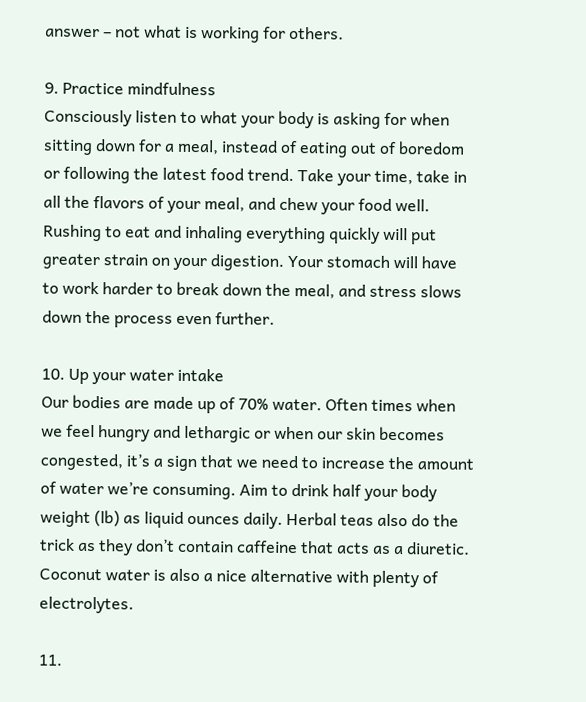answer – not what is working for others.

9. Practice mindfulness
Consciously listen to what your body is asking for when sitting down for a meal, instead of eating out of boredom or following the latest food trend. Take your time, take in all the flavors of your meal, and chew your food well. Rushing to eat and inhaling everything quickly will put greater strain on your digestion. Your stomach will have to work harder to break down the meal, and stress slows down the process even further.

10. Up your water intake
Our bodies are made up of 70% water. Often times when we feel hungry and lethargic or when our skin becomes congested, it’s a sign that we need to increase the amount of water we’re consuming. Aim to drink half your body weight (lb) as liquid ounces daily. Herbal teas also do the trick as they don’t contain caffeine that acts as a diuretic. Coconut water is also a nice alternative with plenty of electrolytes.

11.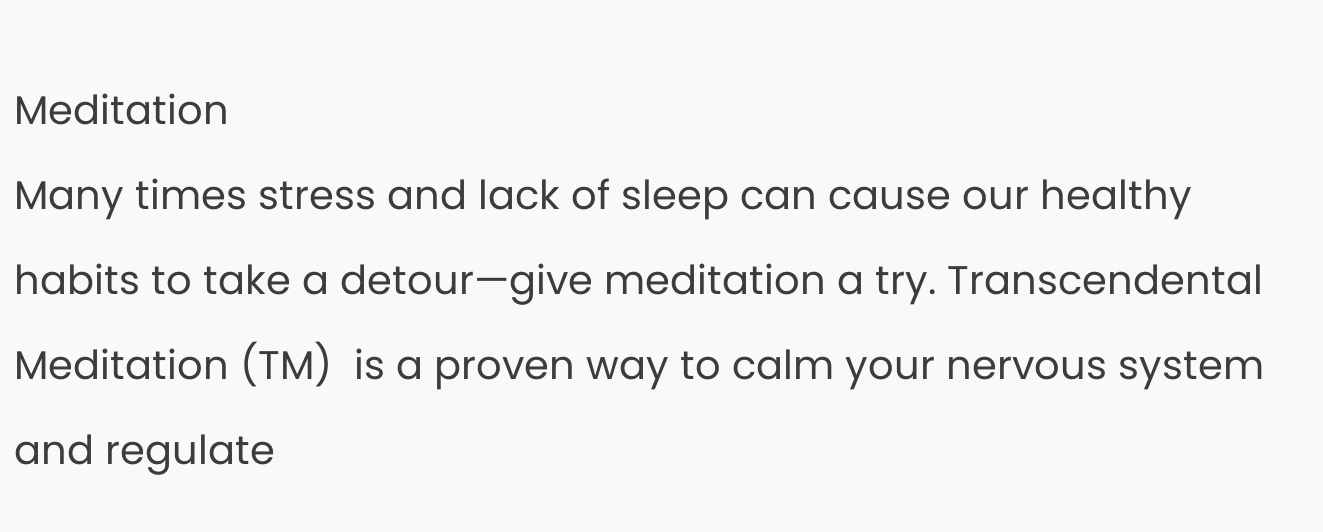Meditation
Many times stress and lack of sleep can cause our healthy habits to take a detour—give meditation a try. Transcendental Meditation (TM)  is a proven way to calm your nervous system and regulate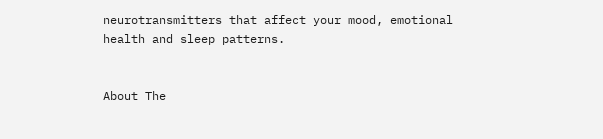neurotransmitters that affect your mood, emotional health and sleep patterns.


About The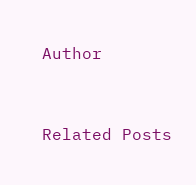Author


Related Posts